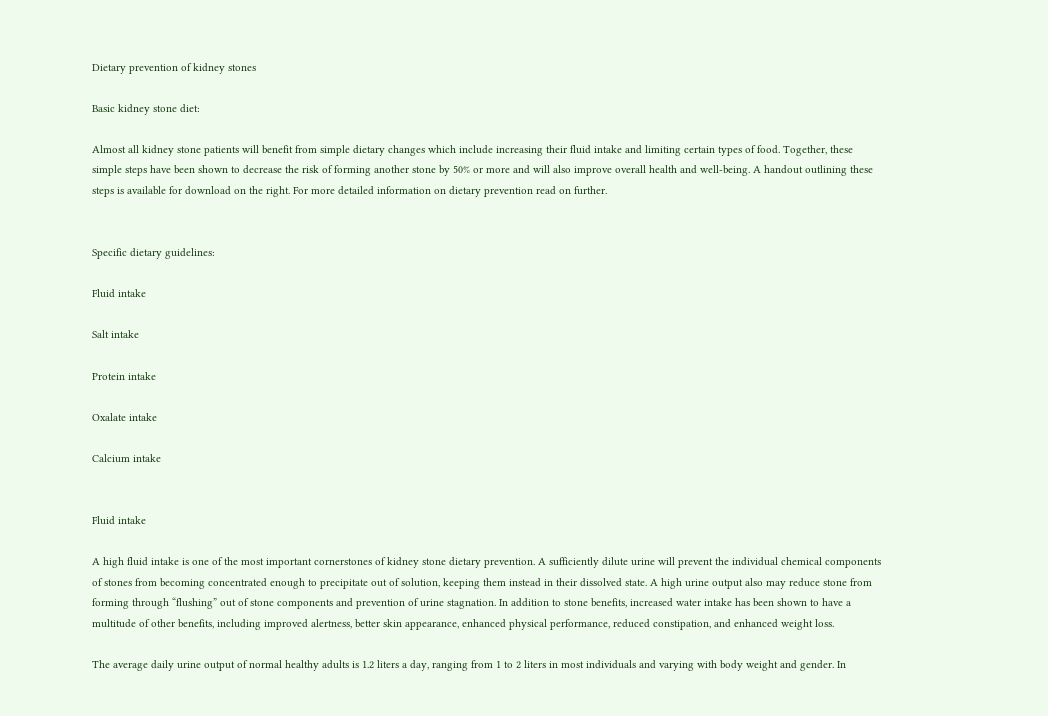Dietary prevention of kidney stones

Basic kidney stone diet:

Almost all kidney stone patients will benefit from simple dietary changes which include increasing their fluid intake and limiting certain types of food. Together, these simple steps have been shown to decrease the risk of forming another stone by 50% or more and will also improve overall health and well-being. A handout outlining these steps is available for download on the right. For more detailed information on dietary prevention read on further.


Specific dietary guidelines:

Fluid intake

Salt intake

Protein intake

Oxalate intake

Calcium intake


Fluid intake

A high fluid intake is one of the most important cornerstones of kidney stone dietary prevention. A sufficiently dilute urine will prevent the individual chemical components of stones from becoming concentrated enough to precipitate out of solution, keeping them instead in their dissolved state. A high urine output also may reduce stone from forming through “flushing” out of stone components and prevention of urine stagnation. In addition to stone benefits, increased water intake has been shown to have a multitude of other benefits, including improved alertness, better skin appearance, enhanced physical performance, reduced constipation, and enhanced weight loss.

The average daily urine output of normal healthy adults is 1.2 liters a day, ranging from 1 to 2 liters in most individuals and varying with body weight and gender. In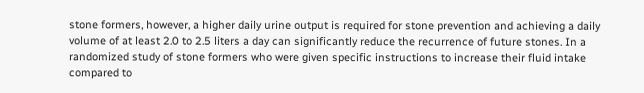stone formers, however, a higher daily urine output is required for stone prevention and achieving a daily volume of at least 2.0 to 2.5 liters a day can significantly reduce the recurrence of future stones. In a randomized study of stone formers who were given specific instructions to increase their fluid intake compared to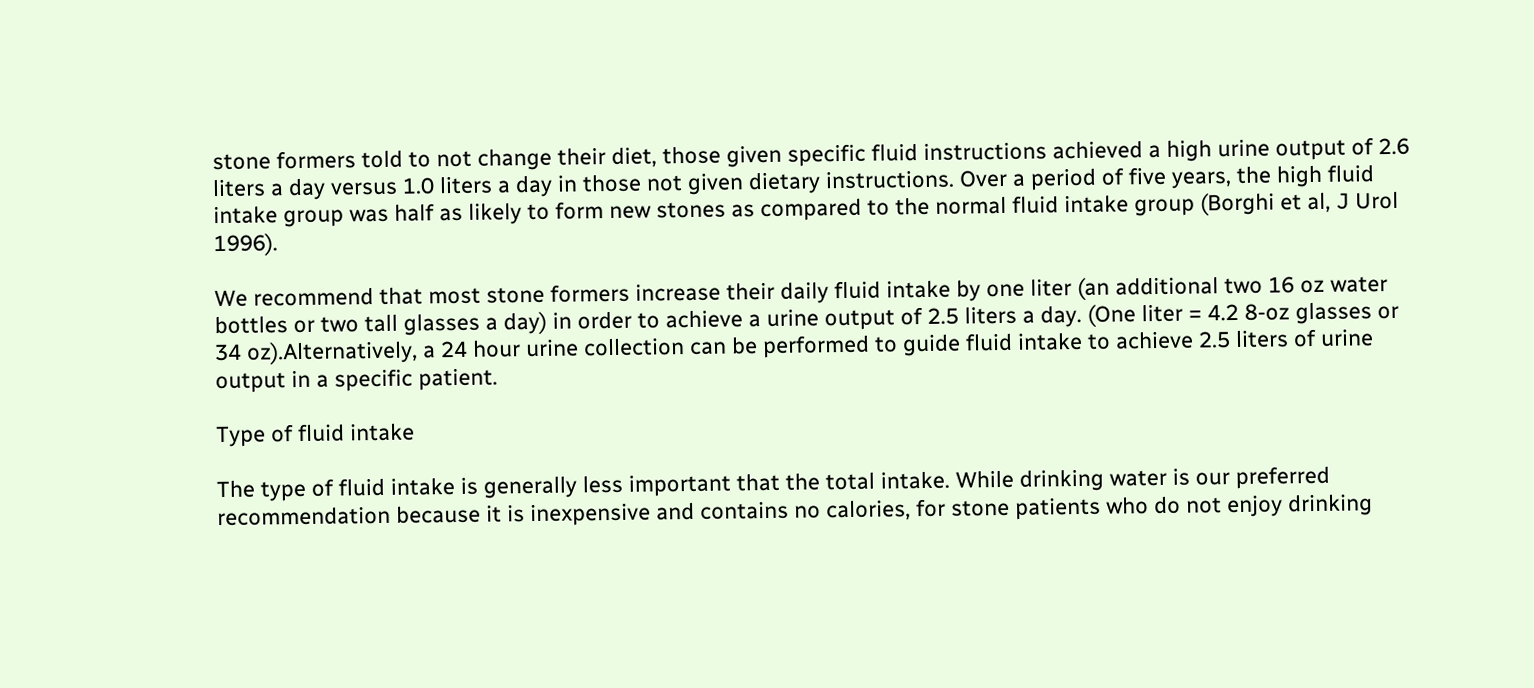stone formers told to not change their diet, those given specific fluid instructions achieved a high urine output of 2.6 liters a day versus 1.0 liters a day in those not given dietary instructions. Over a period of five years, the high fluid intake group was half as likely to form new stones as compared to the normal fluid intake group (Borghi et al, J Urol 1996).

We recommend that most stone formers increase their daily fluid intake by one liter (an additional two 16 oz water bottles or two tall glasses a day) in order to achieve a urine output of 2.5 liters a day. (One liter = 4.2 8-oz glasses or 34 oz).Alternatively, a 24 hour urine collection can be performed to guide fluid intake to achieve 2.5 liters of urine output in a specific patient.

Type of fluid intake

The type of fluid intake is generally less important that the total intake. While drinking water is our preferred recommendation because it is inexpensive and contains no calories, for stone patients who do not enjoy drinking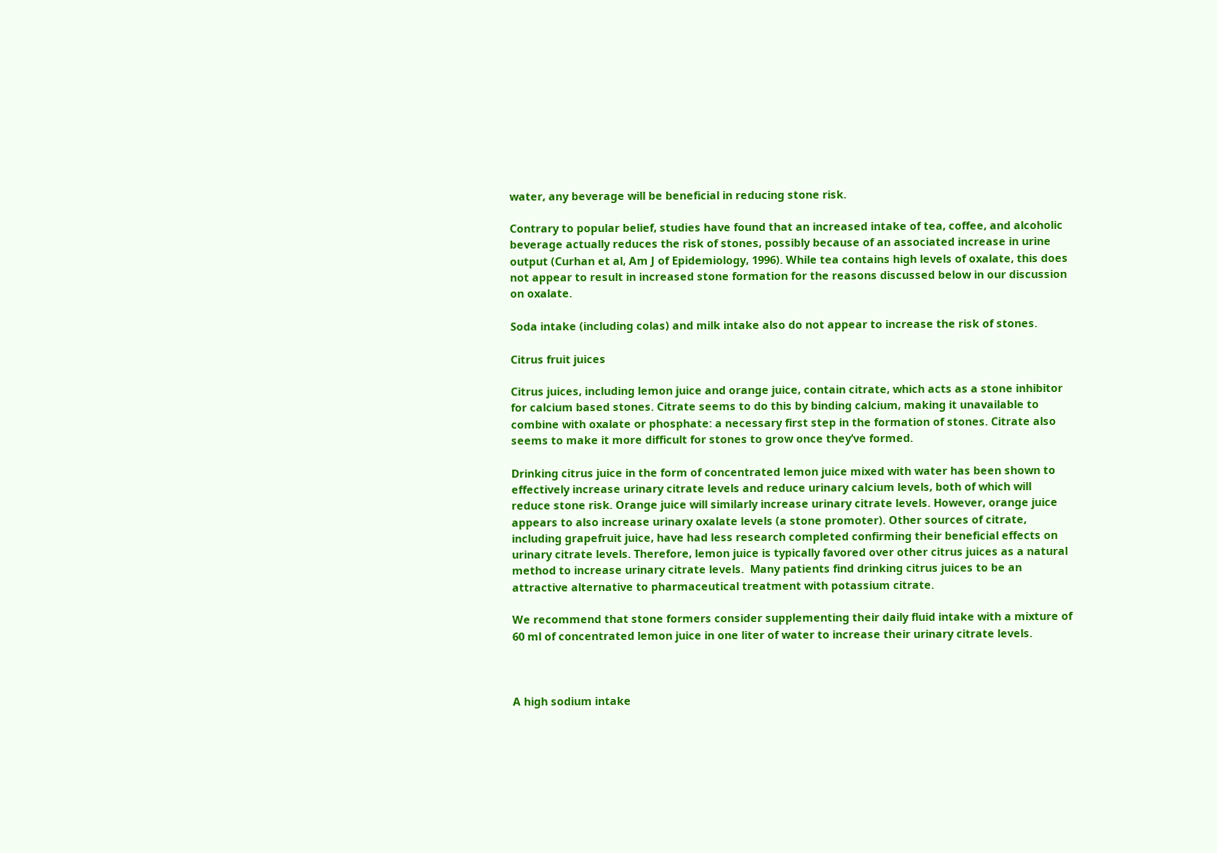water, any beverage will be beneficial in reducing stone risk.

Contrary to popular belief, studies have found that an increased intake of tea, coffee, and alcoholic beverage actually reduces the risk of stones, possibly because of an associated increase in urine output (Curhan et al, Am J of Epidemiology, 1996). While tea contains high levels of oxalate, this does not appear to result in increased stone formation for the reasons discussed below in our discussion on oxalate.

Soda intake (including colas) and milk intake also do not appear to increase the risk of stones.

Citrus fruit juices

Citrus juices, including lemon juice and orange juice, contain citrate, which acts as a stone inhibitor for calcium based stones. Citrate seems to do this by binding calcium, making it unavailable to combine with oxalate or phosphate: a necessary first step in the formation of stones. Citrate also seems to make it more difficult for stones to grow once they’ve formed.

Drinking citrus juice in the form of concentrated lemon juice mixed with water has been shown to effectively increase urinary citrate levels and reduce urinary calcium levels, both of which will reduce stone risk. Orange juice will similarly increase urinary citrate levels. However, orange juice appears to also increase urinary oxalate levels (a stone promoter). Other sources of citrate, including grapefruit juice, have had less research completed confirming their beneficial effects on urinary citrate levels. Therefore, lemon juice is typically favored over other citrus juices as a natural method to increase urinary citrate levels.  Many patients find drinking citrus juices to be an attractive alternative to pharmaceutical treatment with potassium citrate.

We recommend that stone formers consider supplementing their daily fluid intake with a mixture of 60 ml of concentrated lemon juice in one liter of water to increase their urinary citrate levels.



A high sodium intake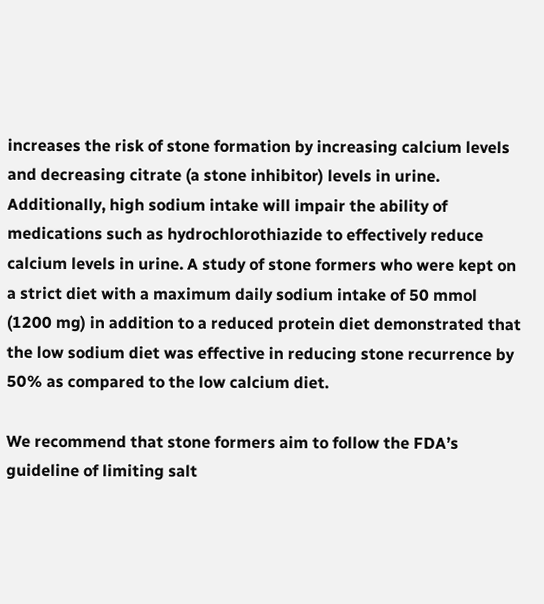increases the risk of stone formation by increasing calcium levels and decreasing citrate (a stone inhibitor) levels in urine. Additionally, high sodium intake will impair the ability of medications such as hydrochlorothiazide to effectively reduce calcium levels in urine. A study of stone formers who were kept on a strict diet with a maximum daily sodium intake of 50 mmol (1200 mg) in addition to a reduced protein diet demonstrated that the low sodium diet was effective in reducing stone recurrence by 50% as compared to the low calcium diet.

We recommend that stone formers aim to follow the FDA’s guideline of limiting salt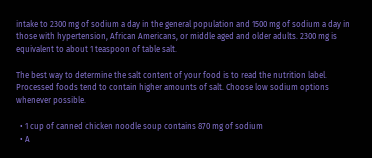intake to 2300 mg of sodium a day in the general population and 1500 mg of sodium a day in those with hypertension, African Americans, or middle aged and older adults. 2300 mg is equivalent to about 1 teaspoon of table salt.

The best way to determine the salt content of your food is to read the nutrition label. Processed foods tend to contain higher amounts of salt. Choose low sodium options whenever possible.

  • 1 cup of canned chicken noodle soup contains 870 mg of sodium
  • A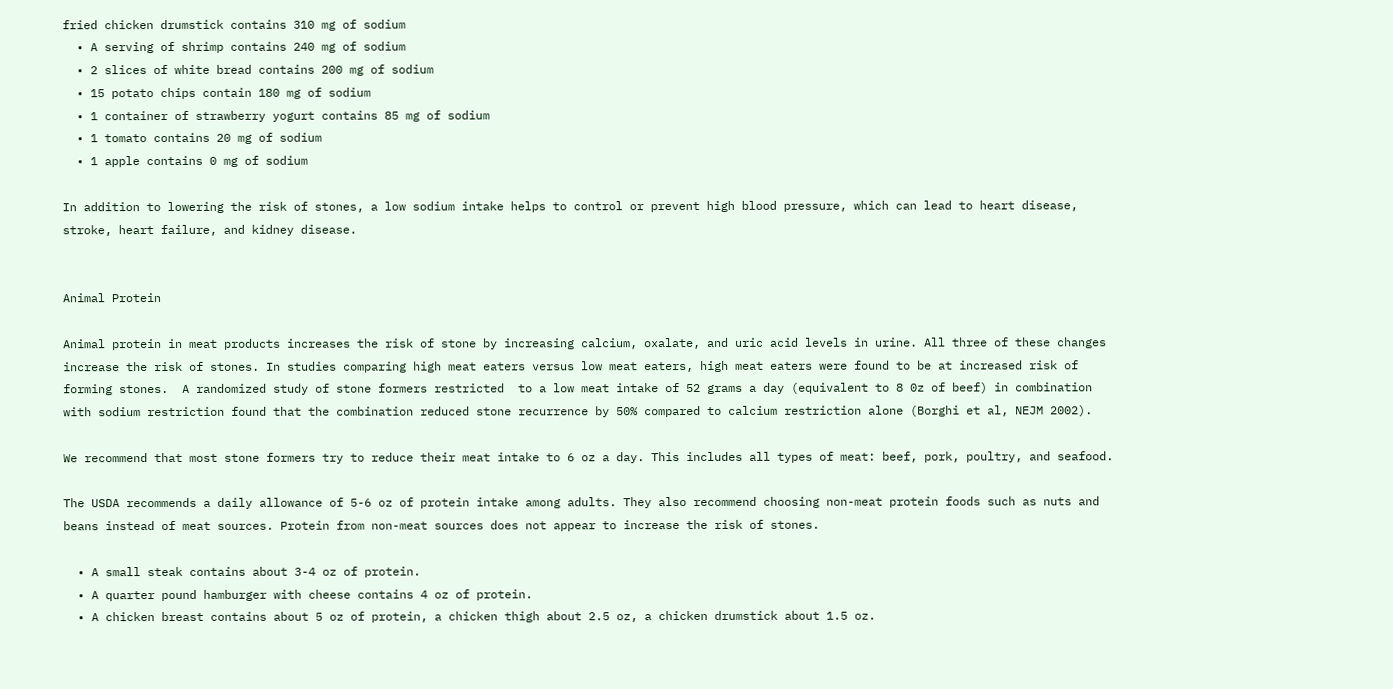fried chicken drumstick contains 310 mg of sodium
  • A serving of shrimp contains 240 mg of sodium
  • 2 slices of white bread contains 200 mg of sodium
  • 15 potato chips contain 180 mg of sodium
  • 1 container of strawberry yogurt contains 85 mg of sodium
  • 1 tomato contains 20 mg of sodium
  • 1 apple contains 0 mg of sodium

In addition to lowering the risk of stones, a low sodium intake helps to control or prevent high blood pressure, which can lead to heart disease, stroke, heart failure, and kidney disease.


Animal Protein

Animal protein in meat products increases the risk of stone by increasing calcium, oxalate, and uric acid levels in urine. All three of these changes increase the risk of stones. In studies comparing high meat eaters versus low meat eaters, high meat eaters were found to be at increased risk of forming stones.  A randomized study of stone formers restricted  to a low meat intake of 52 grams a day (equivalent to 8 0z of beef) in combination with sodium restriction found that the combination reduced stone recurrence by 50% compared to calcium restriction alone (Borghi et al, NEJM 2002).

We recommend that most stone formers try to reduce their meat intake to 6 oz a day. This includes all types of meat: beef, pork, poultry, and seafood.

The USDA recommends a daily allowance of 5-6 oz of protein intake among adults. They also recommend choosing non-meat protein foods such as nuts and beans instead of meat sources. Protein from non-meat sources does not appear to increase the risk of stones.

  • A small steak contains about 3-4 oz of protein.
  • A quarter pound hamburger with cheese contains 4 oz of protein.
  • A chicken breast contains about 5 oz of protein, a chicken thigh about 2.5 oz, a chicken drumstick about 1.5 oz.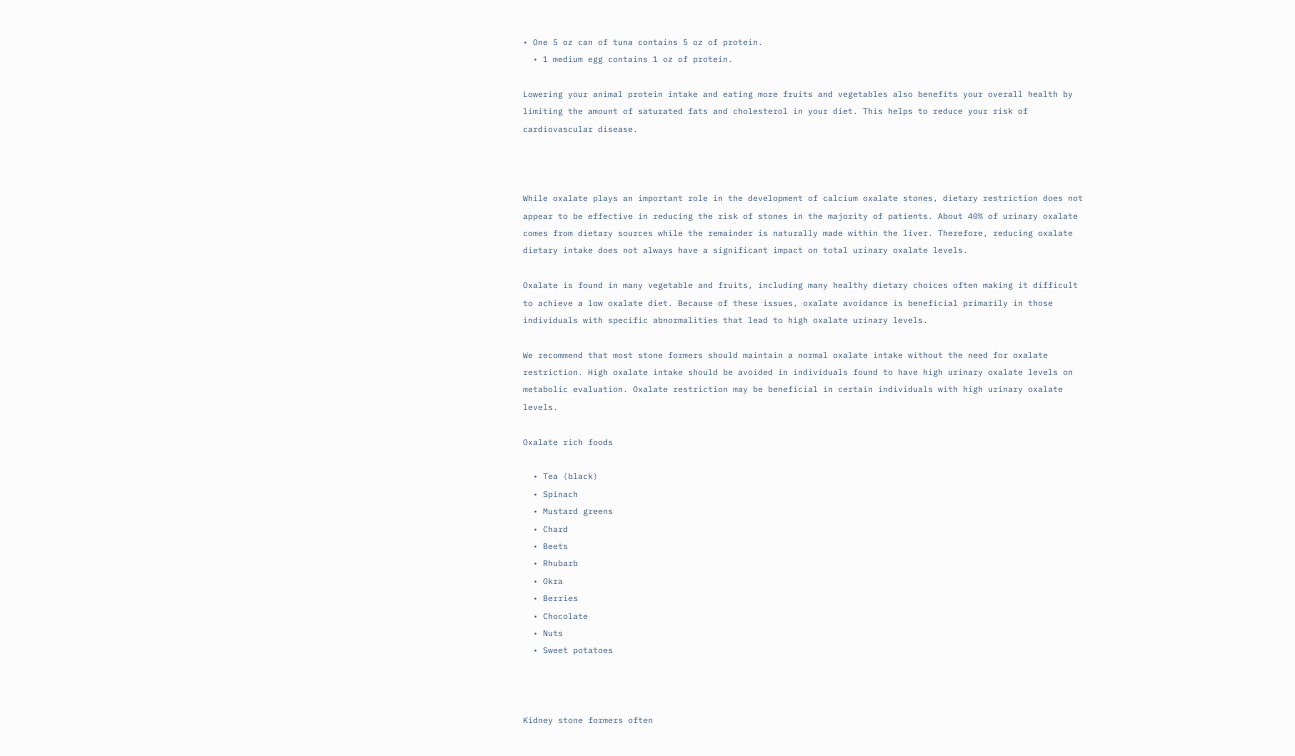• One 5 oz can of tuna contains 5 oz of protein.
  • 1 medium egg contains 1 oz of protein.

Lowering your animal protein intake and eating more fruits and vegetables also benefits your overall health by limiting the amount of saturated fats and cholesterol in your diet. This helps to reduce your risk of cardiovascular disease.



While oxalate plays an important role in the development of calcium oxalate stones, dietary restriction does not appear to be effective in reducing the risk of stones in the majority of patients. About 40% of urinary oxalate comes from dietary sources while the remainder is naturally made within the liver. Therefore, reducing oxalate dietary intake does not always have a significant impact on total urinary oxalate levels.

Oxalate is found in many vegetable and fruits, including many healthy dietary choices often making it difficult to achieve a low oxalate diet. Because of these issues, oxalate avoidance is beneficial primarily in those individuals with specific abnormalities that lead to high oxalate urinary levels.

We recommend that most stone formers should maintain a normal oxalate intake without the need for oxalate restriction. High oxalate intake should be avoided in individuals found to have high urinary oxalate levels on metabolic evaluation. Oxalate restriction may be beneficial in certain individuals with high urinary oxalate levels.

Oxalate rich foods

  • Tea (black)
  • Spinach
  • Mustard greens
  • Chard
  • Beets
  • Rhubarb
  • Okra
  • Berries
  • Chocolate
  • Nuts
  • Sweet potatoes



Kidney stone formers often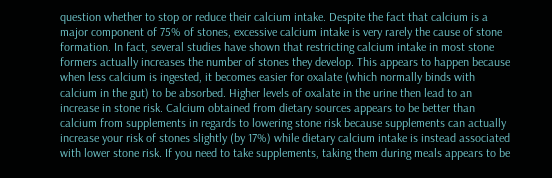question whether to stop or reduce their calcium intake. Despite the fact that calcium is a major component of 75% of stones, excessive calcium intake is very rarely the cause of stone formation. In fact, several studies have shown that restricting calcium intake in most stone formers actually increases the number of stones they develop. This appears to happen because when less calcium is ingested, it becomes easier for oxalate (which normally binds with calcium in the gut) to be absorbed. Higher levels of oxalate in the urine then lead to an increase in stone risk. Calcium obtained from dietary sources appears to be better than calcium from supplements in regards to lowering stone risk because supplements can actually increase your risk of stones slightly (by 17%) while dietary calcium intake is instead associated with lower stone risk. If you need to take supplements, taking them during meals appears to be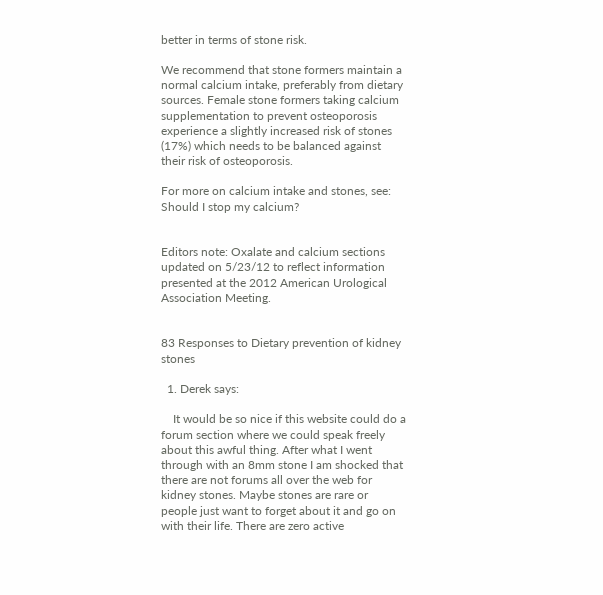better in terms of stone risk.

We recommend that stone formers maintain a normal calcium intake, preferably from dietary sources. Female stone formers taking calcium supplementation to prevent osteoporosis experience a slightly increased risk of stones (17%) which needs to be balanced against their risk of osteoporosis.

For more on calcium intake and stones, see: Should I stop my calcium?


Editors note: Oxalate and calcium sections updated on 5/23/12 to reflect information presented at the 2012 American Urological Association Meeting.


83 Responses to Dietary prevention of kidney stones

  1. Derek says:

    It would be so nice if this website could do a forum section where we could speak freely about this awful thing. After what I went through with an 8mm stone I am shocked that there are not forums all over the web for kidney stones. Maybe stones are rare or people just want to forget about it and go on with their life. There are zero active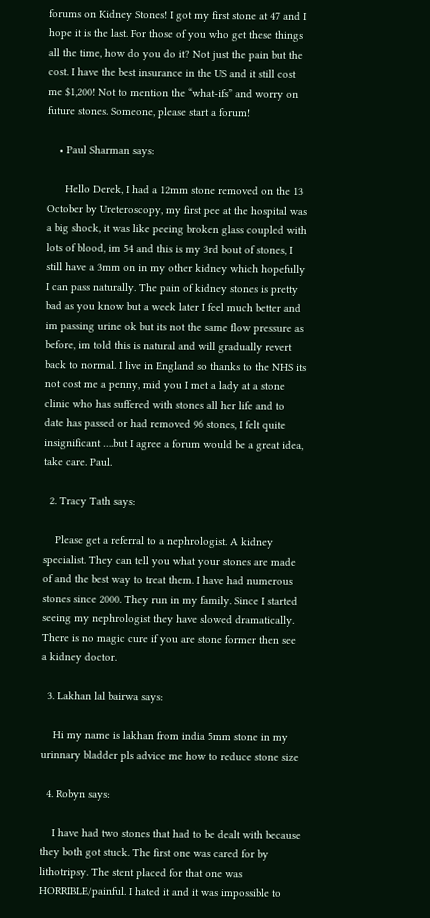forums on Kidney Stones! I got my first stone at 47 and I hope it is the last. For those of you who get these things all the time, how do you do it? Not just the pain but the cost. I have the best insurance in the US and it still cost me $1,200! Not to mention the “what-ifs” and worry on future stones. Someone, please start a forum!

    • Paul Sharman says:

      Hello Derek, I had a 12mm stone removed on the 13 October by Ureteroscopy, my first pee at the hospital was a big shock, it was like peeing broken glass coupled with lots of blood, im 54 and this is my 3rd bout of stones, I still have a 3mm on in my other kidney which hopefully I can pass naturally. The pain of kidney stones is pretty bad as you know but a week later I feel much better and im passing urine ok but its not the same flow pressure as before, im told this is natural and will gradually revert back to normal. I live in England so thanks to the NHS its not cost me a penny, mid you I met a lady at a stone clinic who has suffered with stones all her life and to date has passed or had removed 96 stones, I felt quite insignificant ….but I agree a forum would be a great idea, take care. Paul.

  2. Tracy Tath says:

    Please get a referral to a nephrologist. A kidney specialist. They can tell you what your stones are made of and the best way to treat them. I have had numerous stones since 2000. They run in my family. Since I started seeing my nephrologist they have slowed dramatically. There is no magic cure if you are stone former then see a kidney doctor.

  3. Lakhan lal bairwa says:

    Hi my name is lakhan from india 5mm stone in my urinnary bladder pls advice me how to reduce stone size

  4. Robyn says:

    I have had two stones that had to be dealt with because they both got stuck. The first one was cared for by lithotripsy. The stent placed for that one was HORRIBLE/painful. I hated it and it was impossible to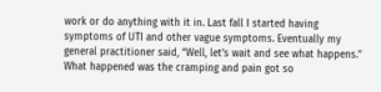work or do anything with it in. Last fall I started having symptoms of UTI and other vague symptoms. Eventually my general practitioner said, “Well, let’s wait and see what happens.” What happened was the cramping and pain got so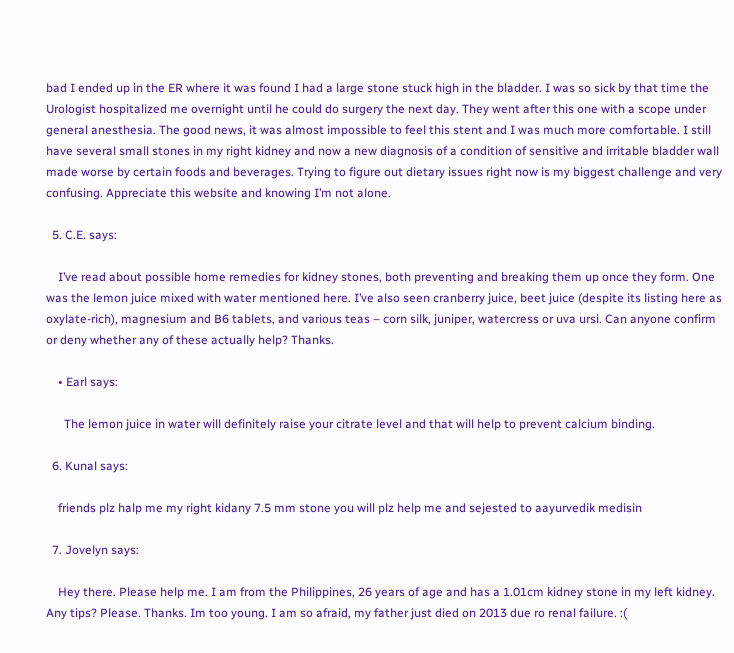bad I ended up in the ER where it was found I had a large stone stuck high in the bladder. I was so sick by that time the Urologist hospitalized me overnight until he could do surgery the next day. They went after this one with a scope under general anesthesia. The good news, it was almost impossible to feel this stent and I was much more comfortable. I still have several small stones in my right kidney and now a new diagnosis of a condition of sensitive and irritable bladder wall made worse by certain foods and beverages. Trying to figure out dietary issues right now is my biggest challenge and very confusing. Appreciate this website and knowing I’m not alone.

  5. C.E. says:

    I’ve read about possible home remedies for kidney stones, both preventing and breaking them up once they form. One was the lemon juice mixed with water mentioned here. I’ve also seen cranberry juice, beet juice (despite its listing here as oxylate-rich), magnesium and B6 tablets, and various teas – corn silk, juniper, watercress or uva ursi. Can anyone confirm or deny whether any of these actually help? Thanks.

    • Earl says:

      The lemon juice in water will definitely raise your citrate level and that will help to prevent calcium binding.

  6. Kunal says:

    friends plz halp me my right kidany 7.5 mm stone you will plz help me and sejested to aayurvedik medisin

  7. Jovelyn says:

    Hey there. Please help me. I am from the Philippines, 26 years of age and has a 1.01cm kidney stone in my left kidney. Any tips? Please. Thanks. Im too young. I am so afraid, my father just died on 2013 due ro renal failure. :(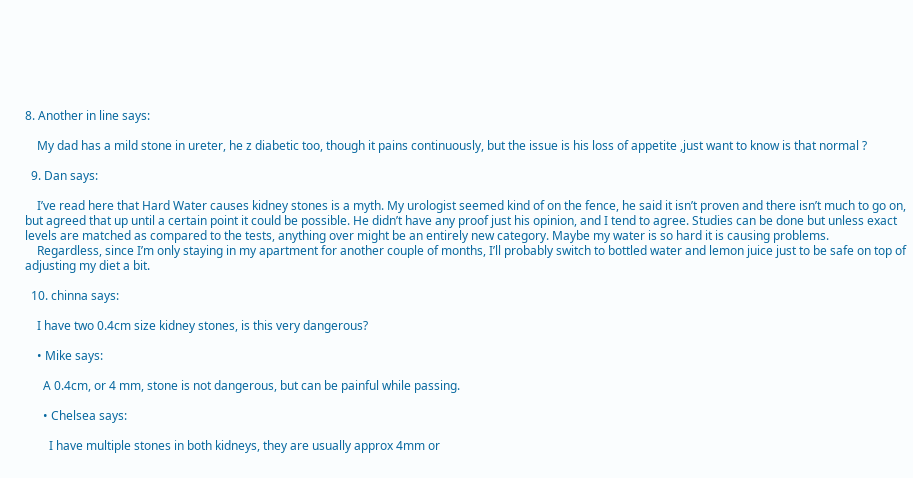8. Another in line says:

    My dad has a mild stone in ureter, he z diabetic too, though it pains continuously, but the issue is his loss of appetite ,just want to know is that normal ?

  9. Dan says:

    I’ve read here that Hard Water causes kidney stones is a myth. My urologist seemed kind of on the fence, he said it isn’t proven and there isn’t much to go on, but agreed that up until a certain point it could be possible. He didn’t have any proof just his opinion, and I tend to agree. Studies can be done but unless exact levels are matched as compared to the tests, anything over might be an entirely new category. Maybe my water is so hard it is causing problems.
    Regardless, since I’m only staying in my apartment for another couple of months, I’ll probably switch to bottled water and lemon juice just to be safe on top of adjusting my diet a bit.

  10. chinna says:

    I have two 0.4cm size kidney stones, is this very dangerous?

    • Mike says:

      A 0.4cm, or 4 mm, stone is not dangerous, but can be painful while passing.

      • Chelsea says:

        I have multiple stones in both kidneys, they are usually approx 4mm or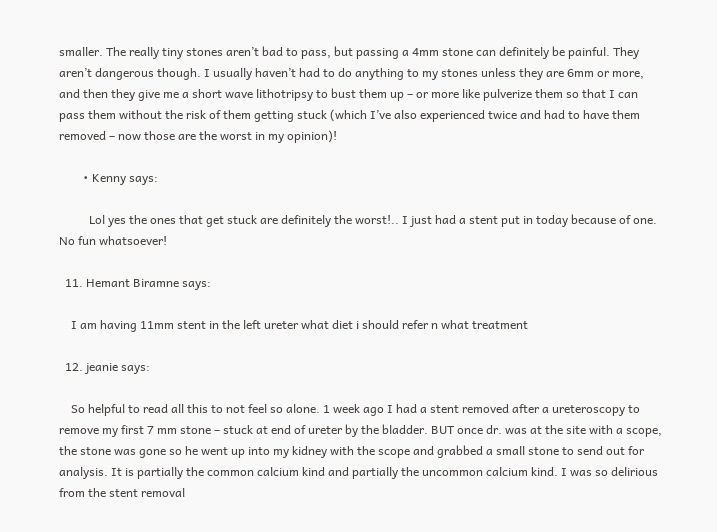smaller. The really tiny stones aren’t bad to pass, but passing a 4mm stone can definitely be painful. They aren’t dangerous though. I usually haven’t had to do anything to my stones unless they are 6mm or more, and then they give me a short wave lithotripsy to bust them up – or more like pulverize them so that I can pass them without the risk of them getting stuck (which I’ve also experienced twice and had to have them removed – now those are the worst in my opinion)!

        • Kenny says:

          Lol yes the ones that get stuck are definitely the worst!.. I just had a stent put in today because of one. No fun whatsoever!

  11. Hemant Biramne says:

    I am having 11mm stent in the left ureter what diet i should refer n what treatment

  12. jeanie says:

    So helpful to read all this to not feel so alone. 1 week ago I had a stent removed after a ureteroscopy to remove my first 7 mm stone – stuck at end of ureter by the bladder. BUT once dr. was at the site with a scope, the stone was gone so he went up into my kidney with the scope and grabbed a small stone to send out for analysis. It is partially the common calcium kind and partially the uncommon calcium kind. I was so delirious from the stent removal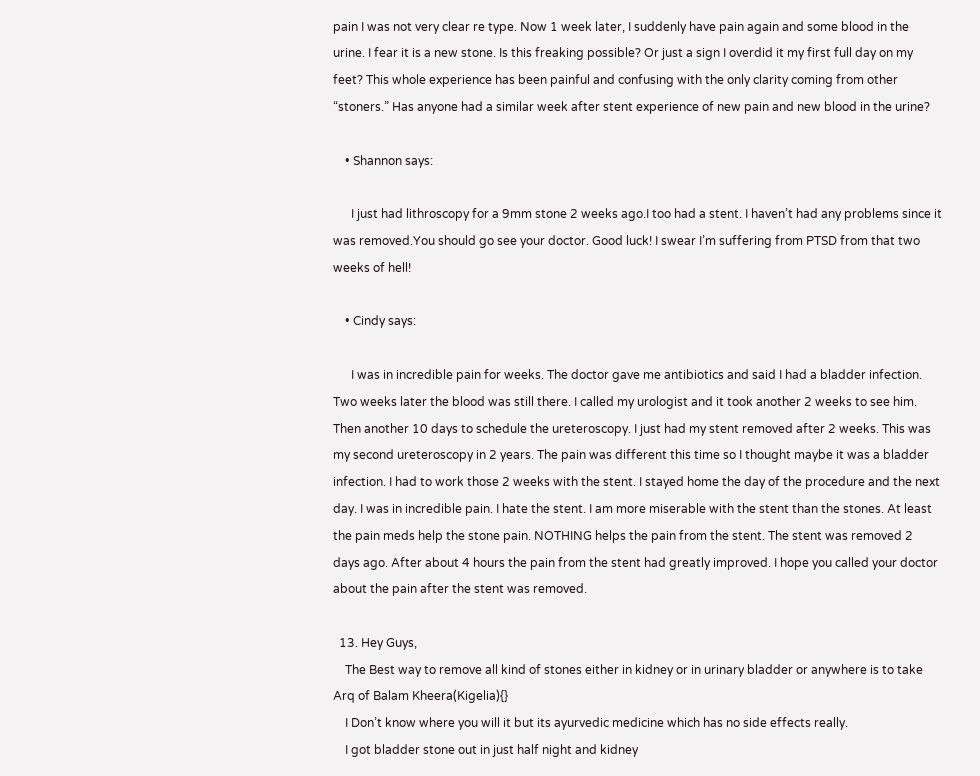pain I was not very clear re type. Now 1 week later, I suddenly have pain again and some blood in the urine. I fear it is a new stone. Is this freaking possible? Or just a sign I overdid it my first full day on my feet? This whole experience has been painful and confusing with the only clarity coming from other “stoners.” Has anyone had a similar week after stent experience of new pain and new blood in the urine?

    • Shannon says:

      I just had lithroscopy for a 9mm stone 2 weeks ago.I too had a stent. I haven’t had any problems since it was removed.You should go see your doctor. Good luck! I swear I’m suffering from PTSD from that two weeks of hell!

    • Cindy says:

      I was in incredible pain for weeks. The doctor gave me antibiotics and said I had a bladder infection. Two weeks later the blood was still there. I called my urologist and it took another 2 weeks to see him. Then another 10 days to schedule the ureteroscopy. I just had my stent removed after 2 weeks. This was my second ureteroscopy in 2 years. The pain was different this time so I thought maybe it was a bladder infection. I had to work those 2 weeks with the stent. I stayed home the day of the procedure and the next day. I was in incredible pain. I hate the stent. I am more miserable with the stent than the stones. At least the pain meds help the stone pain. NOTHING helps the pain from the stent. The stent was removed 2 days ago. After about 4 hours the pain from the stent had greatly improved. I hope you called your doctor about the pain after the stent was removed.

  13. Hey Guys,
    The Best way to remove all kind of stones either in kidney or in urinary bladder or anywhere is to take Arq of Balam Kheera(Kigelia){}
    I Don’t know where you will it but its ayurvedic medicine which has no side effects really.
    I got bladder stone out in just half night and kidney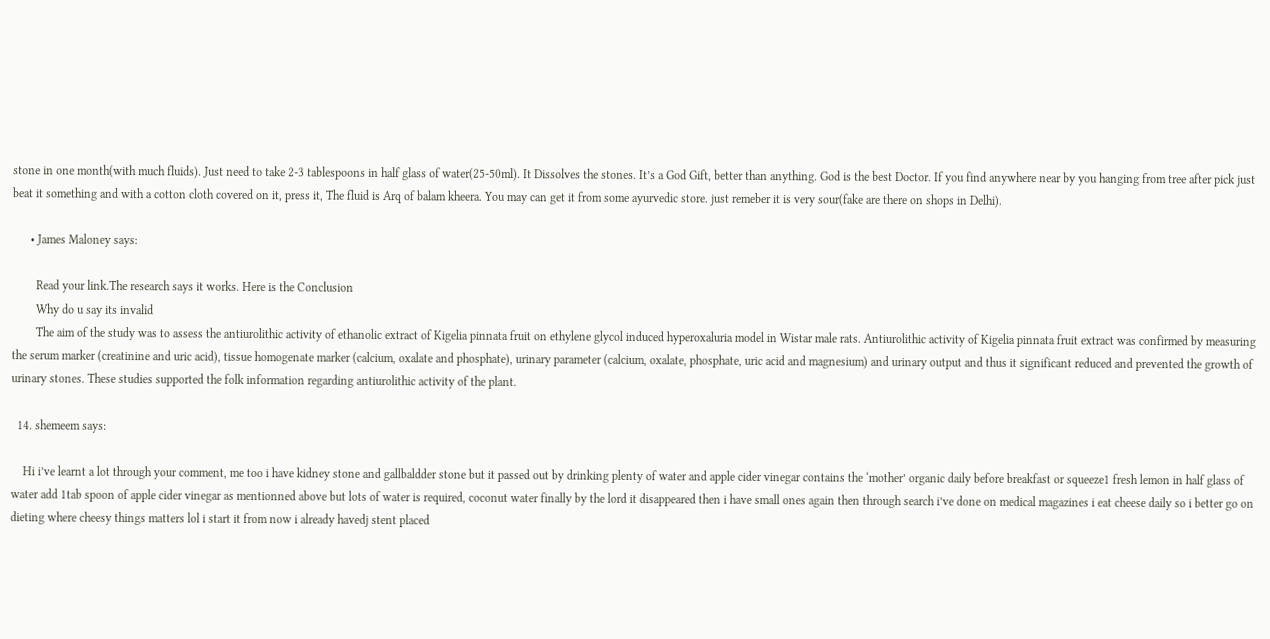stone in one month(with much fluids). Just need to take 2-3 tablespoons in half glass of water(25-50ml). It Dissolves the stones. It’s a God Gift, better than anything. God is the best Doctor. If you find anywhere near by you hanging from tree after pick just beat it something and with a cotton cloth covered on it, press it, The fluid is Arq of balam kheera. You may can get it from some ayurvedic store. just remeber it is very sour(fake are there on shops in Delhi).

      • James Maloney says:

        Read your link.The research says it works. Here is the Conclusion
        Why do u say its invalid
        The aim of the study was to assess the antiurolithic activity of ethanolic extract of Kigelia pinnata fruit on ethylene glycol induced hyperoxaluria model in Wistar male rats. Antiurolithic activity of Kigelia pinnata fruit extract was confirmed by measuring the serum marker (creatinine and uric acid), tissue homogenate marker (calcium, oxalate and phosphate), urinary parameter (calcium, oxalate, phosphate, uric acid and magnesium) and urinary output and thus it significant reduced and prevented the growth of urinary stones. These studies supported the folk information regarding antiurolithic activity of the plant.

  14. shemeem says:

    Hi i’ve learnt a lot through your comment, me too i have kidney stone and gallbaldder stone but it passed out by drinking plenty of water and apple cider vinegar contains the ‘mother’ organic daily before breakfast or squeeze1 fresh lemon in half glass of water add 1tab spoon of apple cider vinegar as mentionned above but lots of water is required, coconut water finally by the lord it disappeared then i have small ones again then through search i’ve done on medical magazines i eat cheese daily so i better go on dieting where cheesy things matters lol i start it from now i already havedj stent placed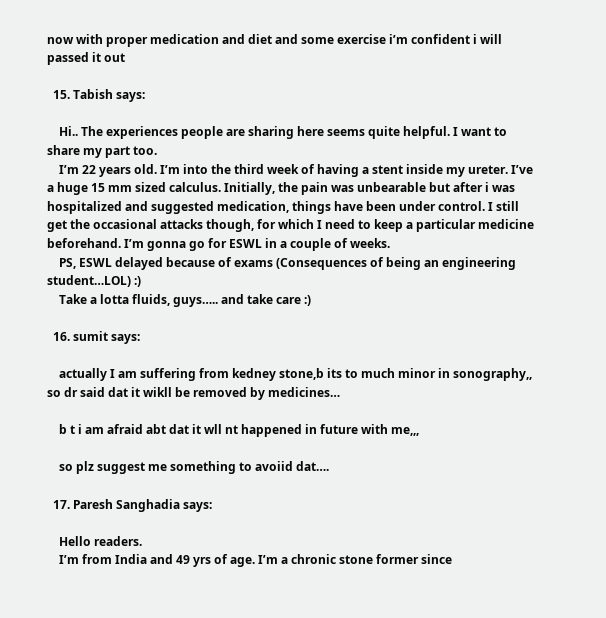now with proper medication and diet and some exercise i’m confident i will passed it out

  15. Tabish says:

    Hi.. The experiences people are sharing here seems quite helpful. I want to share my part too.
    I’m 22 years old. I’m into the third week of having a stent inside my ureter. I’ve a huge 15 mm sized calculus. Initially, the pain was unbearable but after i was hospitalized and suggested medication, things have been under control. I still get the occasional attacks though, for which I need to keep a particular medicine beforehand. I’m gonna go for ESWL in a couple of weeks.
    PS, ESWL delayed because of exams (Consequences of being an engineering student…LOL) :)
    Take a lotta fluids, guys….. and take care :)

  16. sumit says:

    actually I am suffering from kedney stone,b its to much minor in sonography,, so dr said dat it wikll be removed by medicines…

    b t i am afraid abt dat it wll nt happened in future with me,,,

    so plz suggest me something to avoiid dat….

  17. Paresh Sanghadia says:

    Hello readers.
    I’m from India and 49 yrs of age. I’m a chronic stone former since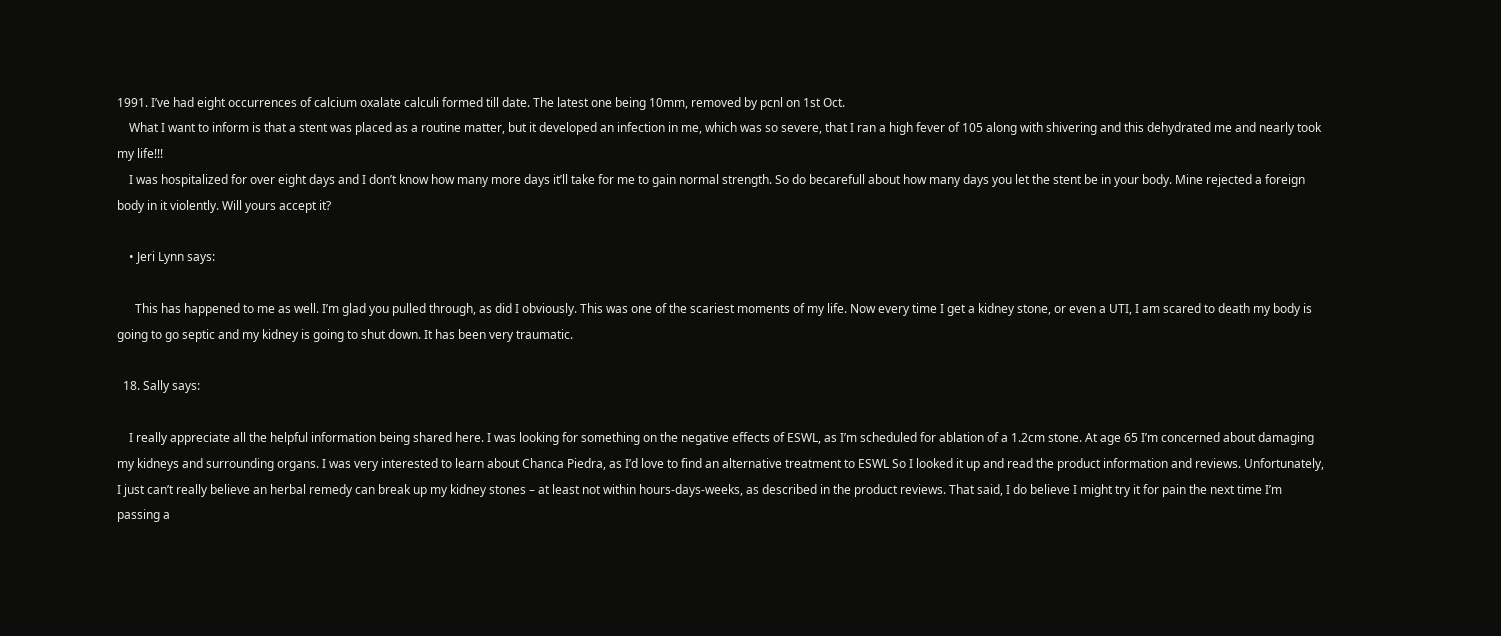1991. I’ve had eight occurrences of calcium oxalate calculi formed till date. The latest one being 10mm, removed by pcnl on 1st Oct.
    What I want to inform is that a stent was placed as a routine matter, but it developed an infection in me, which was so severe, that I ran a high fever of 105 along with shivering and this dehydrated me and nearly took my life!!!
    I was hospitalized for over eight days and I don’t know how many more days it’ll take for me to gain normal strength. So do becarefull about how many days you let the stent be in your body. Mine rejected a foreign body in it violently. Will yours accept it?

    • Jeri Lynn says:

      This has happened to me as well. I’m glad you pulled through, as did I obviously. This was one of the scariest moments of my life. Now every time I get a kidney stone, or even a UTI, I am scared to death my body is going to go septic and my kidney is going to shut down. It has been very traumatic.

  18. Sally says:

    I really appreciate all the helpful information being shared here. I was looking for something on the negative effects of ESWL, as I’m scheduled for ablation of a 1.2cm stone. At age 65 I’m concerned about damaging my kidneys and surrounding organs. I was very interested to learn about Chanca Piedra, as I’d love to find an alternative treatment to ESWL So I looked it up and read the product information and reviews. Unfortunately, I just can’t really believe an herbal remedy can break up my kidney stones – at least not within hours-days-weeks, as described in the product reviews. That said, I do believe I might try it for pain the next time I’m passing a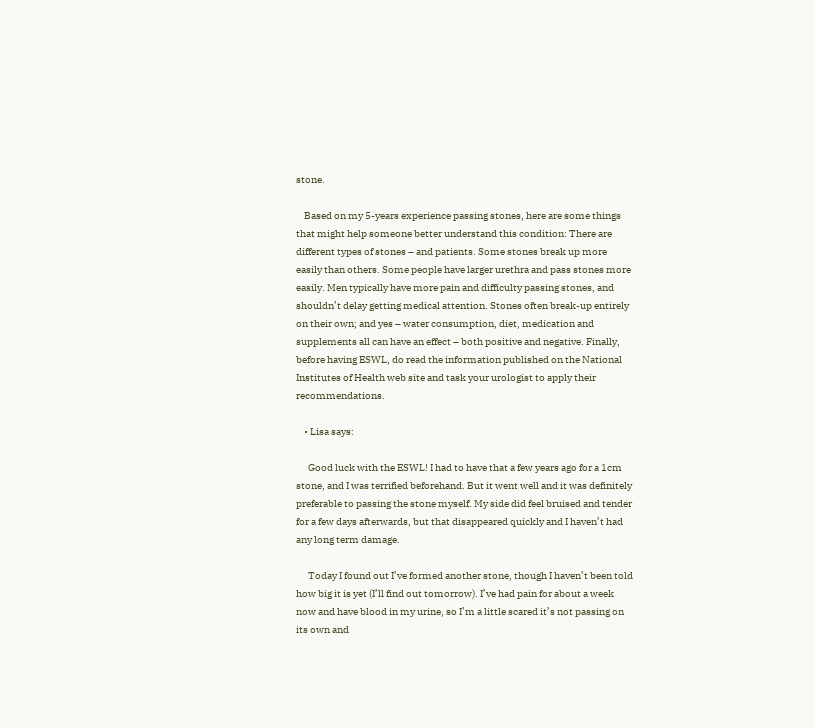stone.

    Based on my 5-years experience passing stones, here are some things that might help someone better understand this condition: There are different types of stones – and patients. Some stones break up more easily than others. Some people have larger urethra and pass stones more easily. Men typically have more pain and difficulty passing stones, and shouldn’t delay getting medical attention. Stones often break-up entirely on their own; and yes – water consumption, diet, medication and supplements all can have an effect – both positive and negative. Finally, before having ESWL, do read the information published on the National Institutes of Health web site and task your urologist to apply their recommendations.

    • Lisa says:

      Good luck with the ESWL! I had to have that a few years ago for a 1cm stone, and I was terrified beforehand. But it went well and it was definitely preferable to passing the stone myself. My side did feel bruised and tender for a few days afterwards, but that disappeared quickly and I haven’t had any long term damage.

      Today I found out I’ve formed another stone, though I haven’t been told how big it is yet (I’ll find out tomorrow). I’ve had pain for about a week now and have blood in my urine, so I’m a little scared it’s not passing on its own and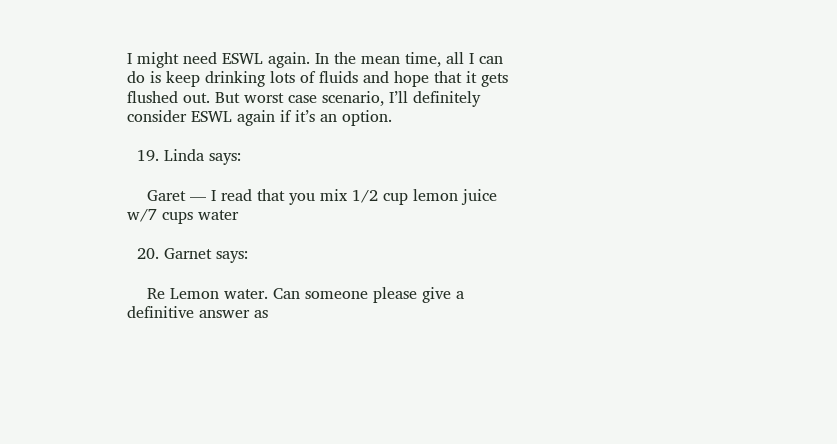I might need ESWL again. In the mean time, all I can do is keep drinking lots of fluids and hope that it gets flushed out. But worst case scenario, I’ll definitely consider ESWL again if it’s an option.

  19. Linda says:

    Garet — I read that you mix 1/2 cup lemon juice w/7 cups water

  20. Garnet says:

    Re Lemon water. Can someone please give a definitive answer as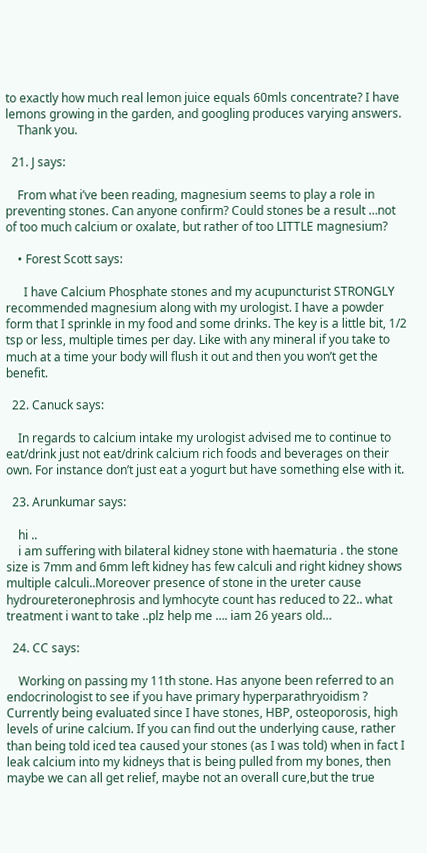to exactly how much real lemon juice equals 60mls concentrate? I have lemons growing in the garden, and googling produces varying answers.
    Thank you.

  21. J says:

    From what i’ve been reading, magnesium seems to play a role in preventing stones. Can anyone confirm? Could stones be a result …not of too much calcium or oxalate, but rather of too LITTLE magnesium?

    • Forest Scott says:

      I have Calcium Phosphate stones and my acupuncturist STRONGLY recommended magnesium along with my urologist. I have a powder form that I sprinkle in my food and some drinks. The key is a little bit, 1/2 tsp or less, multiple times per day. Like with any mineral if you take to much at a time your body will flush it out and then you won’t get the benefit.

  22. Canuck says:

    In regards to calcium intake my urologist advised me to continue to eat/drink just not eat/drink calcium rich foods and beverages on their own. For instance don’t just eat a yogurt but have something else with it.

  23. Arunkumar says:

    hi ..
    i am suffering with bilateral kidney stone with haematuria . the stone size is 7mm and 6mm left kidney has few calculi and right kidney shows multiple calculi..Moreover presence of stone in the ureter cause hydroureteronephrosis and lymhocyte count has reduced to 22.. what treatment i want to take ..plz help me …. iam 26 years old…

  24. CC says:

    Working on passing my 11th stone. Has anyone been referred to an endocrinologist to see if you have primary hyperparathryoidism ? Currently being evaluated since I have stones, HBP, osteoporosis, high levels of urine calcium. If you can find out the underlying cause, rather than being told iced tea caused your stones (as I was told) when in fact I leak calcium into my kidneys that is being pulled from my bones, then maybe we can all get relief, maybe not an overall cure,but the true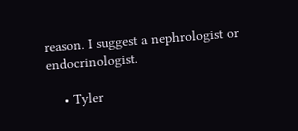reason. I suggest a nephrologist or endocrinologist.

    • Tyler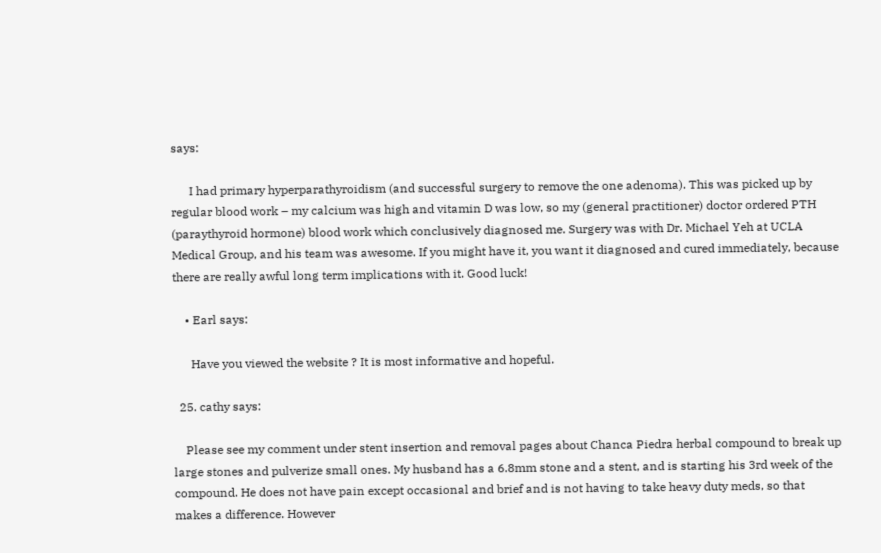says:

      I had primary hyperparathyroidism (and successful surgery to remove the one adenoma). This was picked up by regular blood work – my calcium was high and vitamin D was low, so my (general practitioner) doctor ordered PTH (paraythyroid hormone) blood work which conclusively diagnosed me. Surgery was with Dr. Michael Yeh at UCLA Medical Group, and his team was awesome. If you might have it, you want it diagnosed and cured immediately, because there are really awful long term implications with it. Good luck!

    • Earl says:

      Have you viewed the website ? It is most informative and hopeful.

  25. cathy says:

    Please see my comment under stent insertion and removal pages about Chanca Piedra herbal compound to break up large stones and pulverize small ones. My husband has a 6.8mm stone and a stent, and is starting his 3rd week of the compound. He does not have pain except occasional and brief and is not having to take heavy duty meds, so that makes a difference. However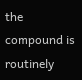the compound is routinely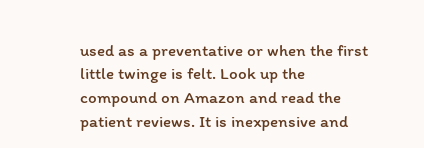used as a preventative or when the first little twinge is felt. Look up the compound on Amazon and read the patient reviews. It is inexpensive and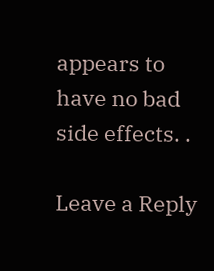appears to have no bad side effects. .

Leave a Reply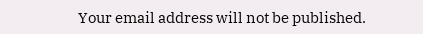Your email address will not be published.